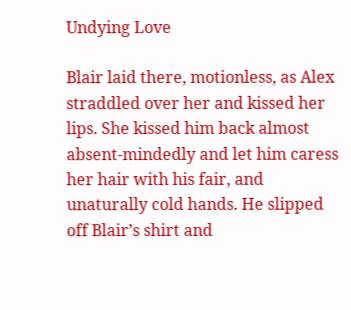Undying Love

Blair laid there, motionless, as Alex straddled over her and kissed her lips. She kissed him back almost absent-mindedly and let him caress her hair with his fair, and unaturally cold hands. He slipped off Blair’s shirt and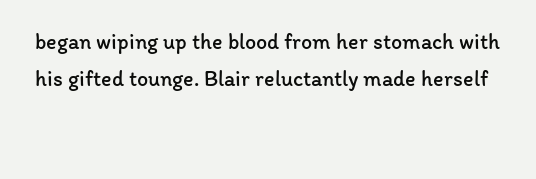began wiping up the blood from her stomach with his gifted tounge. Blair reluctantly made herself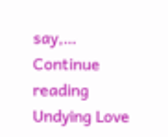say,… Continue reading Undying Love